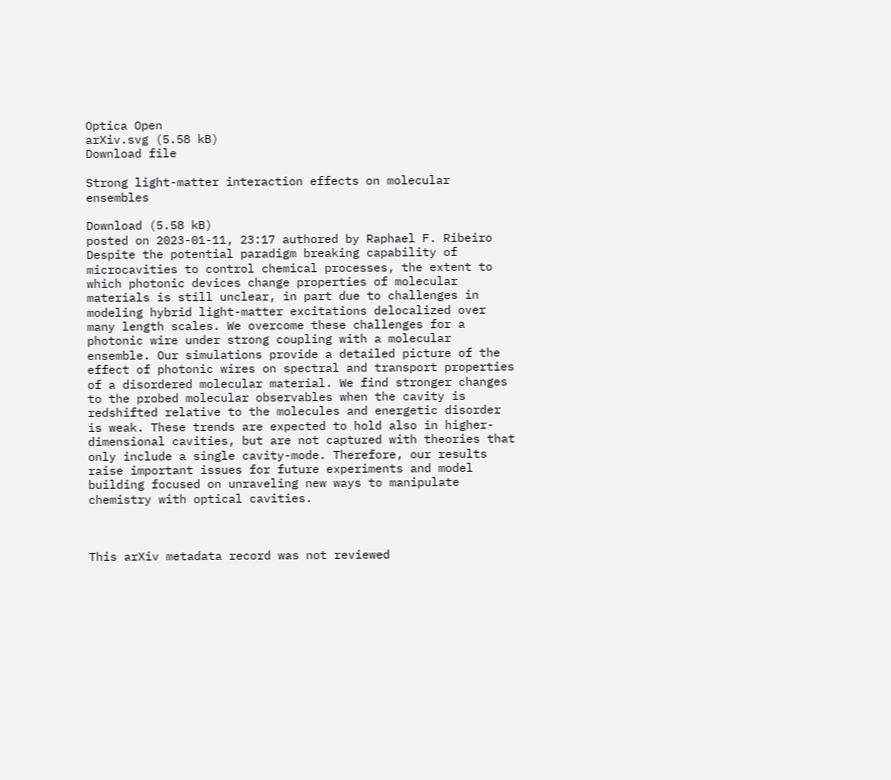Optica Open
arXiv.svg (5.58 kB)
Download file

Strong light-matter interaction effects on molecular ensembles

Download (5.58 kB)
posted on 2023-01-11, 23:17 authored by Raphael F. Ribeiro
Despite the potential paradigm breaking capability of microcavities to control chemical processes, the extent to which photonic devices change properties of molecular materials is still unclear, in part due to challenges in modeling hybrid light-matter excitations delocalized over many length scales. We overcome these challenges for a photonic wire under strong coupling with a molecular ensemble. Our simulations provide a detailed picture of the effect of photonic wires on spectral and transport properties of a disordered molecular material. We find stronger changes to the probed molecular observables when the cavity is redshifted relative to the molecules and energetic disorder is weak. These trends are expected to hold also in higher-dimensional cavities, but are not captured with theories that only include a single cavity-mode. Therefore, our results raise important issues for future experiments and model building focused on unraveling new ways to manipulate chemistry with optical cavities.



This arXiv metadata record was not reviewed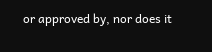or approved by, nor does it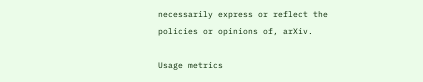necessarily express or reflect the policies or opinions of, arXiv.

Usage metrics